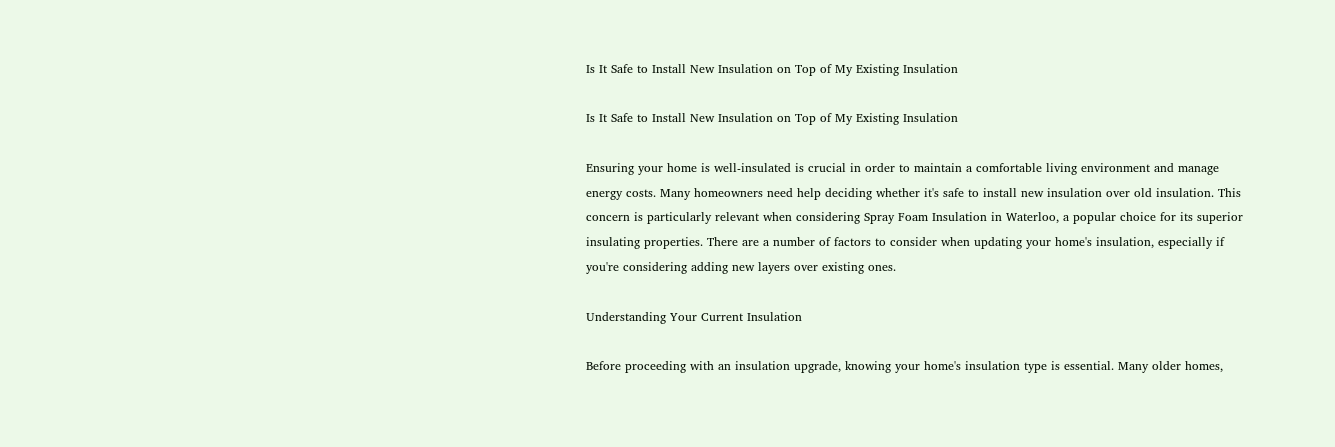Is It Safe to Install New Insulation on Top of My Existing Insulation

Is It Safe to Install New Insulation on Top of My Existing Insulation

Ensuring your home is well-insulated is crucial in order to maintain a comfortable living environment and manage energy costs. Many homeowners need help deciding whether it's safe to install new insulation over old insulation. This concern is particularly relevant when considering Spray Foam Insulation in Waterloo, a popular choice for its superior insulating properties. There are a number of factors to consider when updating your home's insulation, especially if you're considering adding new layers over existing ones.

Understanding Your Current Insulation

Before proceeding with an insulation upgrade, knowing your home's insulation type is essential. Many older homes,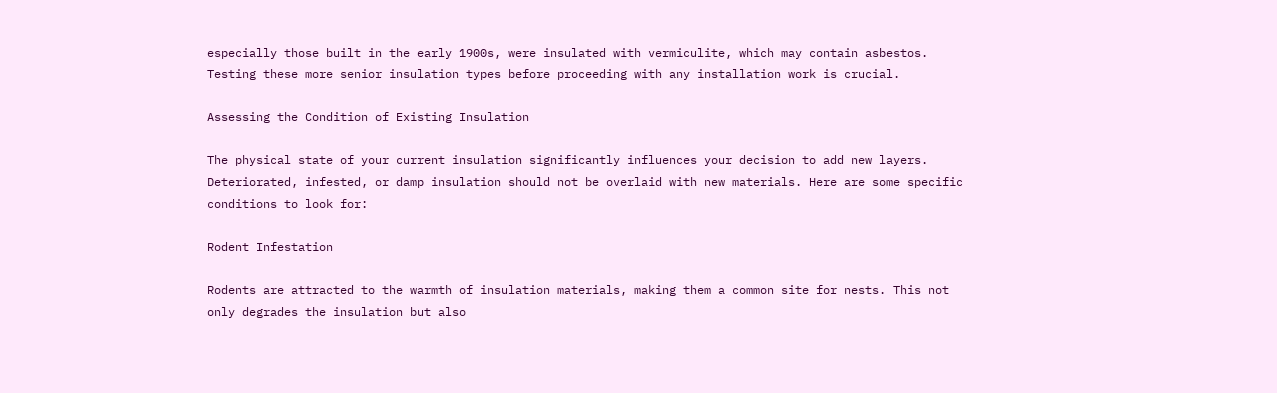especially those built in the early 1900s, were insulated with vermiculite, which may contain asbestos. Testing these more senior insulation types before proceeding with any installation work is crucial.

Assessing the Condition of Existing Insulation

The physical state of your current insulation significantly influences your decision to add new layers. Deteriorated, infested, or damp insulation should not be overlaid with new materials. Here are some specific conditions to look for:

Rodent Infestation

Rodents are attracted to the warmth of insulation materials, making them a common site for nests. This not only degrades the insulation but also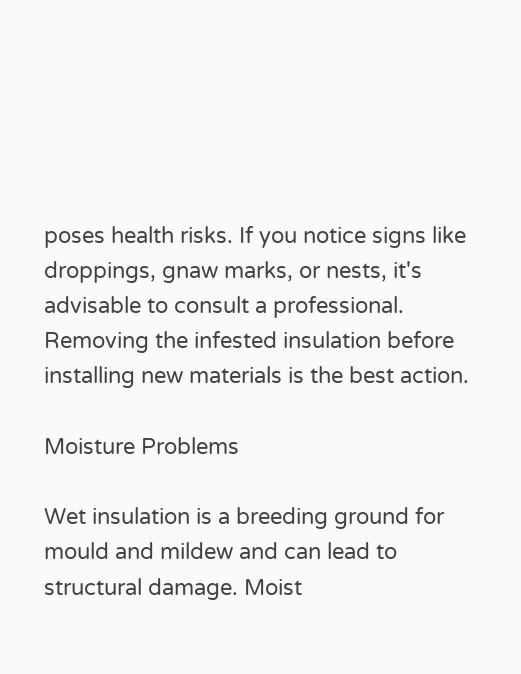poses health risks. If you notice signs like droppings, gnaw marks, or nests, it's advisable to consult a professional. Removing the infested insulation before installing new materials is the best action.

Moisture Problems

Wet insulation is a breeding ground for mould and mildew and can lead to structural damage. Moist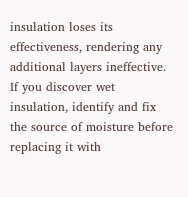insulation loses its effectiveness, rendering any additional layers ineffective. If you discover wet insulation, identify and fix the source of moisture before replacing it with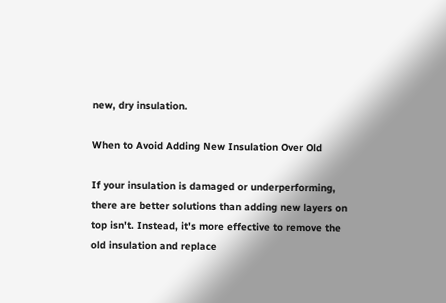new, dry insulation.

When to Avoid Adding New Insulation Over Old

If your insulation is damaged or underperforming, there are better solutions than adding new layers on top isn't. Instead, it's more effective to remove the old insulation and replace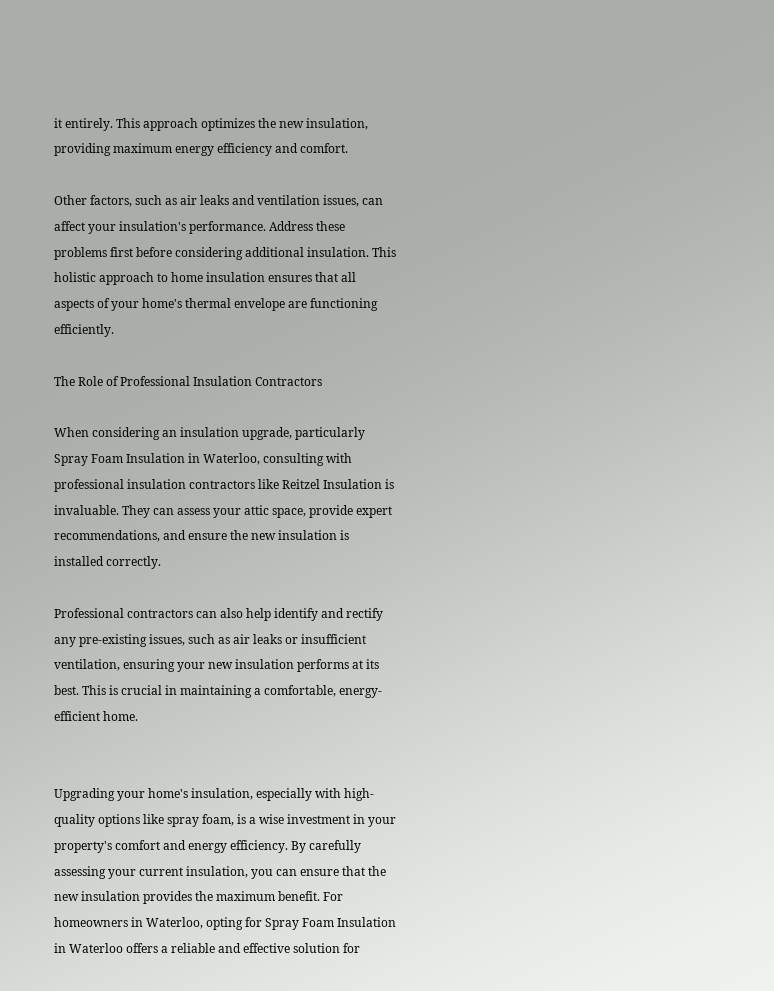it entirely. This approach optimizes the new insulation, providing maximum energy efficiency and comfort.

Other factors, such as air leaks and ventilation issues, can affect your insulation's performance. Address these problems first before considering additional insulation. This holistic approach to home insulation ensures that all aspects of your home's thermal envelope are functioning efficiently.

The Role of Professional Insulation Contractors

When considering an insulation upgrade, particularly Spray Foam Insulation in Waterloo, consulting with professional insulation contractors like Reitzel Insulation is invaluable. They can assess your attic space, provide expert recommendations, and ensure the new insulation is installed correctly.

Professional contractors can also help identify and rectify any pre-existing issues, such as air leaks or insufficient ventilation, ensuring your new insulation performs at its best. This is crucial in maintaining a comfortable, energy-efficient home.


Upgrading your home's insulation, especially with high-quality options like spray foam, is a wise investment in your property's comfort and energy efficiency. By carefully assessing your current insulation, you can ensure that the new insulation provides the maximum benefit. For homeowners in Waterloo, opting for Spray Foam Insulation in Waterloo offers a reliable and effective solution for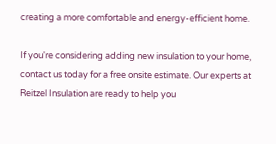creating a more comfortable and energy-efficient home.

If you're considering adding new insulation to your home, contact us today for a free onsite estimate. Our experts at Reitzel Insulation are ready to help you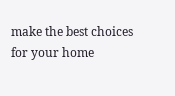make the best choices for your home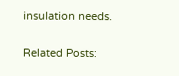insulation needs.

Related Posts: